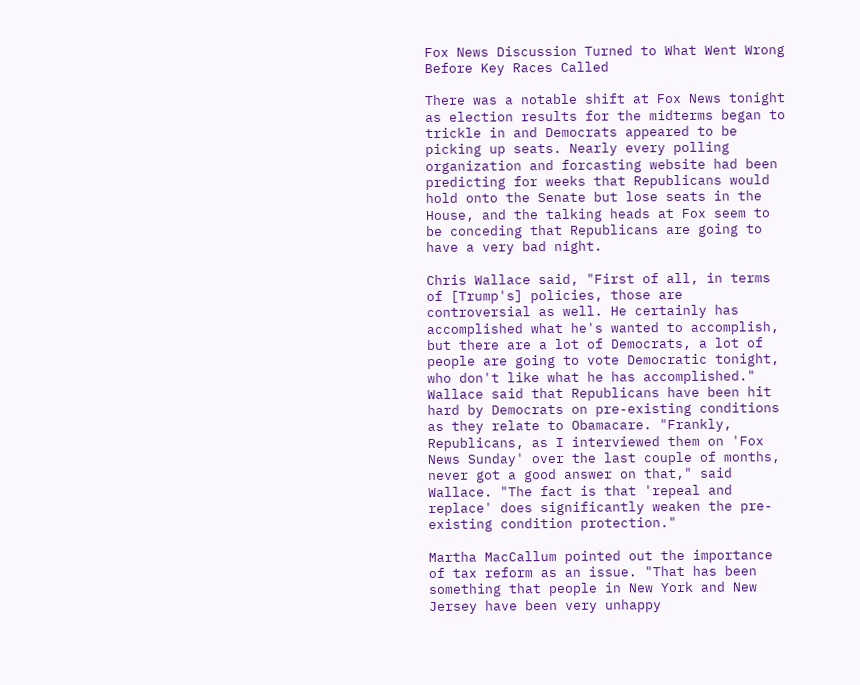Fox News Discussion Turned to What Went Wrong Before Key Races Called

There was a notable shift at Fox News tonight as election results for the midterms began to trickle in and Democrats appeared to be picking up seats. Nearly every polling organization and forcasting website had been predicting for weeks that Republicans would hold onto the Senate but lose seats in the House, and the talking heads at Fox seem to be conceding that Republicans are going to have a very bad night.

Chris Wallace said, "First of all, in terms of [Trump's] policies, those are controversial as well. He certainly has accomplished what he's wanted to accomplish, but there are a lot of Democrats, a lot of people are going to vote Democratic tonight, who don't like what he has accomplished." Wallace said that Republicans have been hit hard by Democrats on pre-existing conditions as they relate to Obamacare. "Frankly, Republicans, as I interviewed them on 'Fox News Sunday' over the last couple of months, never got a good answer on that," said Wallace. "The fact is that 'repeal and replace' does significantly weaken the pre-existing condition protection."

Martha MacCallum pointed out the importance of tax reform as an issue. "That has been something that people in New York and New Jersey have been very unhappy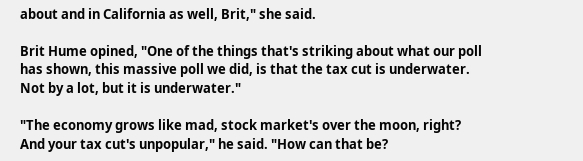about and in California as well, Brit," she said.

Brit Hume opined, "One of the things that's striking about what our poll has shown, this massive poll we did, is that the tax cut is underwater. Not by a lot, but it is underwater."

"The economy grows like mad, stock market's over the moon, right? And your tax cut's unpopular," he said. "How can that be?